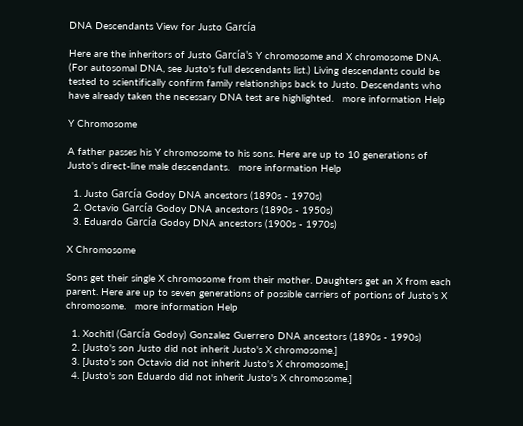DNA Descendants View for Justo García

Here are the inheritors of Justo García's Y chromosome and X chromosome DNA. (For autosomal DNA, see Justo's full descendants list.) Living descendants could be tested to scientifically confirm family relationships back to Justo. Descendants who have already taken the necessary DNA test are highlighted.   more information Help

Y Chromosome

A father passes his Y chromosome to his sons. Here are up to 10 generations of Justo's direct-line male descendants.   more information Help

  1. Justo García Godoy DNA ancestors (1890s - 1970s)
  2. Octavio García Godoy DNA ancestors (1890s - 1950s)
  3. Eduardo García Godoy DNA ancestors (1900s - 1970s)

X Chromosome

Sons get their single X chromosome from their mother. Daughters get an X from each parent. Here are up to seven generations of possible carriers of portions of Justo's X chromosome.   more information Help

  1. Xochitl (García Godoy) Gonzalez Guerrero DNA ancestors (1890s - 1990s)
  2. [Justo's son Justo did not inherit Justo's X chromosome.]
  3. [Justo's son Octavio did not inherit Justo's X chromosome.]
  4. [Justo's son Eduardo did not inherit Justo's X chromosome.]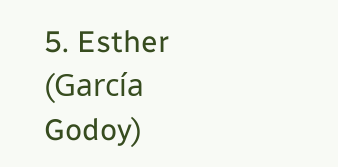5. Esther (García Godoy)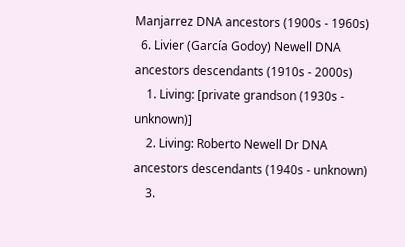Manjarrez DNA ancestors (1900s - 1960s)
  6. Livier (García Godoy) Newell DNA ancestors descendants (1910s - 2000s)
    1. Living: [private grandson (1930s - unknown)]
    2. Living: Roberto Newell Dr DNA ancestors descendants (1940s - unknown)
    3.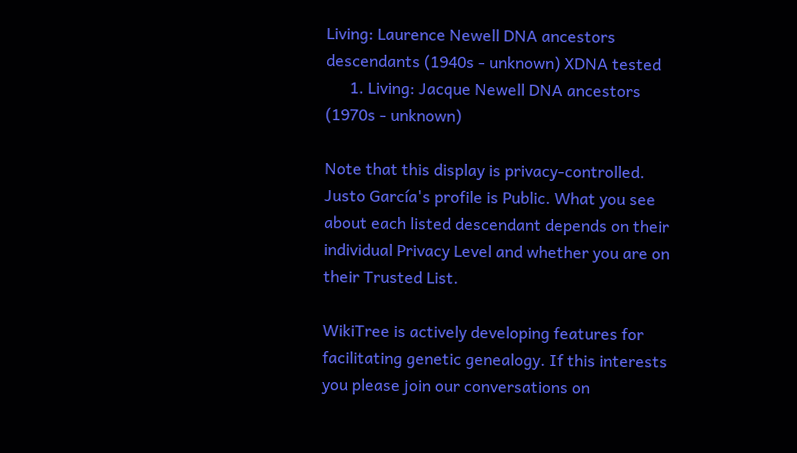Living: Laurence Newell DNA ancestors descendants (1940s - unknown) XDNA tested
      1. Living: Jacque Newell DNA ancestors (1970s - unknown)

Note that this display is privacy-controlled. Justo García's profile is Public. What you see about each listed descendant depends on their individual Privacy Level and whether you are on their Trusted List.

WikiTree is actively developing features for facilitating genetic genealogy. If this interests you please join our conversations on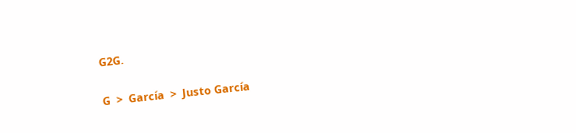G2G.

G  >  García  >  Justo García